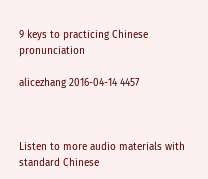9 keys to practicing Chinese pronunciation

alicezhang 2016-04-14 4457



Listen to more audio materials with standard Chinese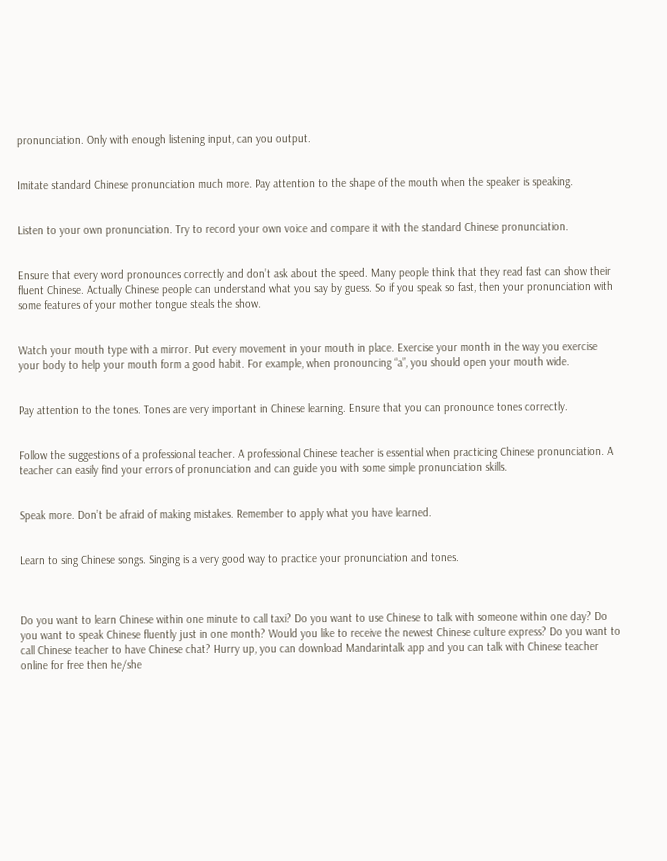pronunciation. Only with enough listening input, can you output.


Imitate standard Chinese pronunciation much more. Pay attention to the shape of the mouth when the speaker is speaking.


Listen to your own pronunciation. Try to record your own voice and compare it with the standard Chinese pronunciation.


Ensure that every word pronounces correctly and don’t ask about the speed. Many people think that they read fast can show their fluent Chinese. Actually Chinese people can understand what you say by guess. So if you speak so fast, then your pronunciation with some features of your mother tongue steals the show.


Watch your mouth type with a mirror. Put every movement in your mouth in place. Exercise your month in the way you exercise your body to help your mouth form a good habit. For example, when pronouncing “a”, you should open your mouth wide.


Pay attention to the tones. Tones are very important in Chinese learning. Ensure that you can pronounce tones correctly.


Follow the suggestions of a professional teacher. A professional Chinese teacher is essential when practicing Chinese pronunciation. A teacher can easily find your errors of pronunciation and can guide you with some simple pronunciation skills.


Speak more. Don’t be afraid of making mistakes. Remember to apply what you have learned.


Learn to sing Chinese songs. Singing is a very good way to practice your pronunciation and tones.



Do you want to learn Chinese within one minute to call taxi? Do you want to use Chinese to talk with someone within one day? Do you want to speak Chinese fluently just in one month? Would you like to receive the newest Chinese culture express? Do you want to call Chinese teacher to have Chinese chat? Hurry up, you can download Mandarintalk app and you can talk with Chinese teacher online for free then he/she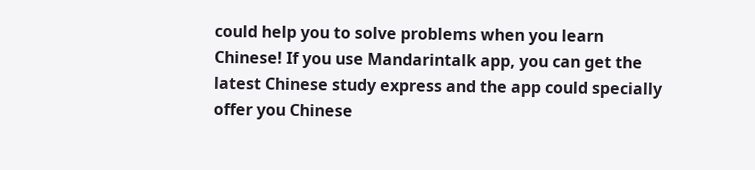could help you to solve problems when you learn Chinese! If you use Mandarintalk app, you can get the latest Chinese study express and the app could specially offer you Chinese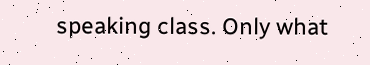speaking class. Only what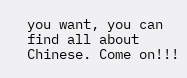you want, you can find all about Chinese. Come on!!!